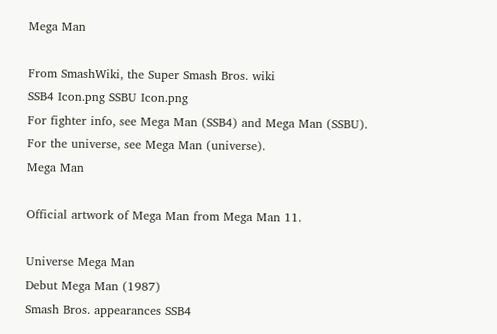Mega Man

From SmashWiki, the Super Smash Bros. wiki
SSB4 Icon.png SSBU Icon.png
For fighter info, see Mega Man (SSB4) and Mega Man (SSBU).
For the universe, see Mega Man (universe).
Mega Man

Official artwork of Mega Man from Mega Man 11.

Universe Mega Man
Debut Mega Man (1987)
Smash Bros. appearances SSB4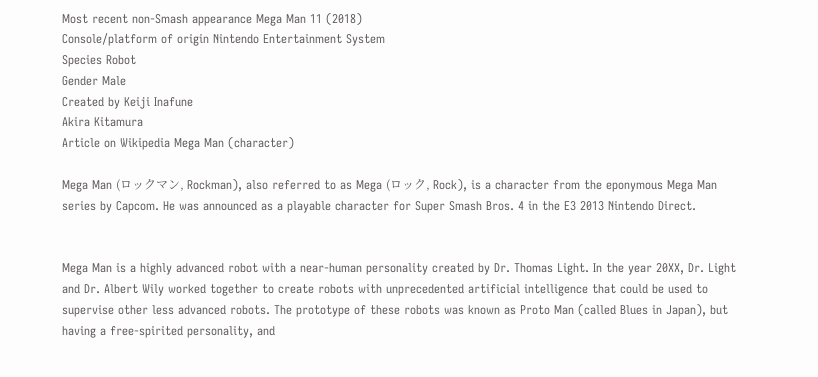Most recent non-Smash appearance Mega Man 11 (2018)
Console/platform of origin Nintendo Entertainment System
Species Robot
Gender Male
Created by Keiji Inafune
Akira Kitamura
Article on Wikipedia Mega Man (character)

Mega Man (ロックマン, Rockman), also referred to as Mega (ロック, Rock), is a character from the eponymous Mega Man series by Capcom. He was announced as a playable character for Super Smash Bros. 4 in the E3 2013 Nintendo Direct.


Mega Man is a highly advanced robot with a near-human personality created by Dr. Thomas Light. In the year 20XX, Dr. Light and Dr. Albert Wily worked together to create robots with unprecedented artificial intelligence that could be used to supervise other less advanced robots. The prototype of these robots was known as Proto Man (called Blues in Japan), but having a free-spirited personality, and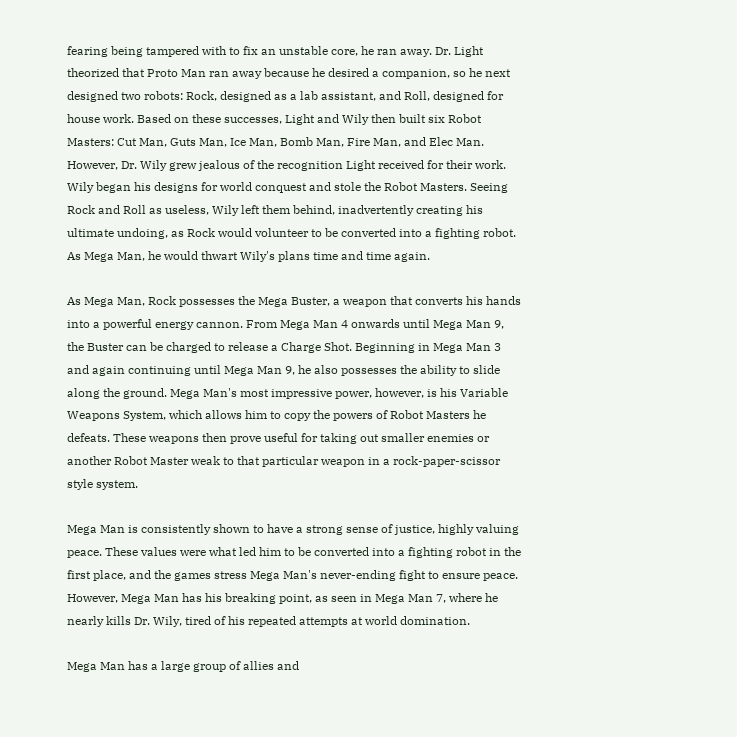fearing being tampered with to fix an unstable core, he ran away. Dr. Light theorized that Proto Man ran away because he desired a companion, so he next designed two robots: Rock, designed as a lab assistant, and Roll, designed for house work. Based on these successes, Light and Wily then built six Robot Masters: Cut Man, Guts Man, Ice Man, Bomb Man, Fire Man, and Elec Man. However, Dr. Wily grew jealous of the recognition Light received for their work. Wily began his designs for world conquest and stole the Robot Masters. Seeing Rock and Roll as useless, Wily left them behind, inadvertently creating his ultimate undoing, as Rock would volunteer to be converted into a fighting robot. As Mega Man, he would thwart Wily's plans time and time again.

As Mega Man, Rock possesses the Mega Buster, a weapon that converts his hands into a powerful energy cannon. From Mega Man 4 onwards until Mega Man 9, the Buster can be charged to release a Charge Shot. Beginning in Mega Man 3 and again continuing until Mega Man 9, he also possesses the ability to slide along the ground. Mega Man's most impressive power, however, is his Variable Weapons System, which allows him to copy the powers of Robot Masters he defeats. These weapons then prove useful for taking out smaller enemies or another Robot Master weak to that particular weapon in a rock-paper-scissor style system.

Mega Man is consistently shown to have a strong sense of justice, highly valuing peace. These values were what led him to be converted into a fighting robot in the first place, and the games stress Mega Man's never-ending fight to ensure peace. However, Mega Man has his breaking point, as seen in Mega Man 7, where he nearly kills Dr. Wily, tired of his repeated attempts at world domination.

Mega Man has a large group of allies and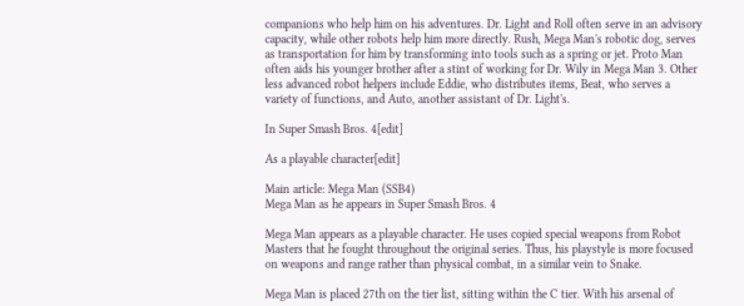companions who help him on his adventures. Dr. Light and Roll often serve in an advisory capacity, while other robots help him more directly. Rush, Mega Man's robotic dog, serves as transportation for him by transforming into tools such as a spring or jet. Proto Man often aids his younger brother after a stint of working for Dr. Wily in Mega Man 3. Other less advanced robot helpers include Eddie, who distributes items, Beat, who serves a variety of functions, and Auto, another assistant of Dr. Light's.

In Super Smash Bros. 4[edit]

As a playable character[edit]

Main article: Mega Man (SSB4)
Mega Man as he appears in Super Smash Bros. 4

Mega Man appears as a playable character. He uses copied special weapons from Robot Masters that he fought throughout the original series. Thus, his playstyle is more focused on weapons and range rather than physical combat, in a similar vein to Snake.

Mega Man is placed 27th on the tier list, sitting within the C tier. With his arsenal of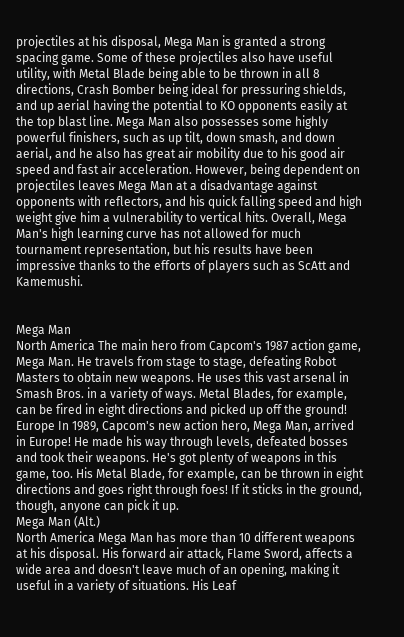projectiles at his disposal, Mega Man is granted a strong spacing game. Some of these projectiles also have useful utility, with Metal Blade being able to be thrown in all 8 directions, Crash Bomber being ideal for pressuring shields, and up aerial having the potential to KO opponents easily at the top blast line. Mega Man also possesses some highly powerful finishers, such as up tilt, down smash, and down aerial, and he also has great air mobility due to his good air speed and fast air acceleration. However, being dependent on projectiles leaves Mega Man at a disadvantage against opponents with reflectors, and his quick falling speed and high weight give him a vulnerability to vertical hits. Overall, Mega Man's high learning curve has not allowed for much tournament representation, but his results have been impressive thanks to the efforts of players such as ScAtt and Kamemushi.


Mega Man
North America The main hero from Capcom's 1987 action game, Mega Man. He travels from stage to stage, defeating Robot Masters to obtain new weapons. He uses this vast arsenal in Smash Bros. in a variety of ways. Metal Blades, for example, can be fired in eight directions and picked up off the ground!
Europe In 1989, Capcom's new action hero, Mega Man, arrived in Europe! He made his way through levels, defeated bosses and took their weapons. He's got plenty of weapons in this game, too. His Metal Blade, for example, can be thrown in eight directions and goes right through foes! If it sticks in the ground, though, anyone can pick it up.
Mega Man (Alt.)
North America Mega Man has more than 10 different weapons at his disposal. His forward air attack, Flame Sword, affects a wide area and doesn't leave much of an opening, making it useful in a variety of situations. His Leaf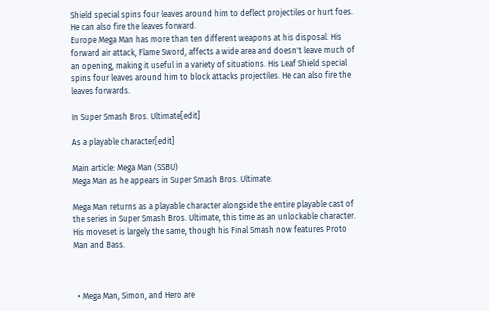Shield special spins four leaves around him to deflect projectiles or hurt foes. He can also fire the leaves forward.
Europe Mega Man has more than ten different weapons at his disposal. His forward air attack, Flame Sword, affects a wide area and doesn't leave much of an opening, making it useful in a variety of situations. His Leaf Shield special spins four leaves around him to block attacks projectiles. He can also fire the leaves forwards.

In Super Smash Bros. Ultimate[edit]

As a playable character[edit]

Main article: Mega Man (SSBU)
Mega Man as he appears in Super Smash Bros. Ultimate.

Mega Man returns as a playable character alongside the entire playable cast of the series in Super Smash Bros. Ultimate, this time as an unlockable character. His moveset is largely the same, though his Final Smash now features Proto Man and Bass.



  • Mega Man, Simon, and Hero are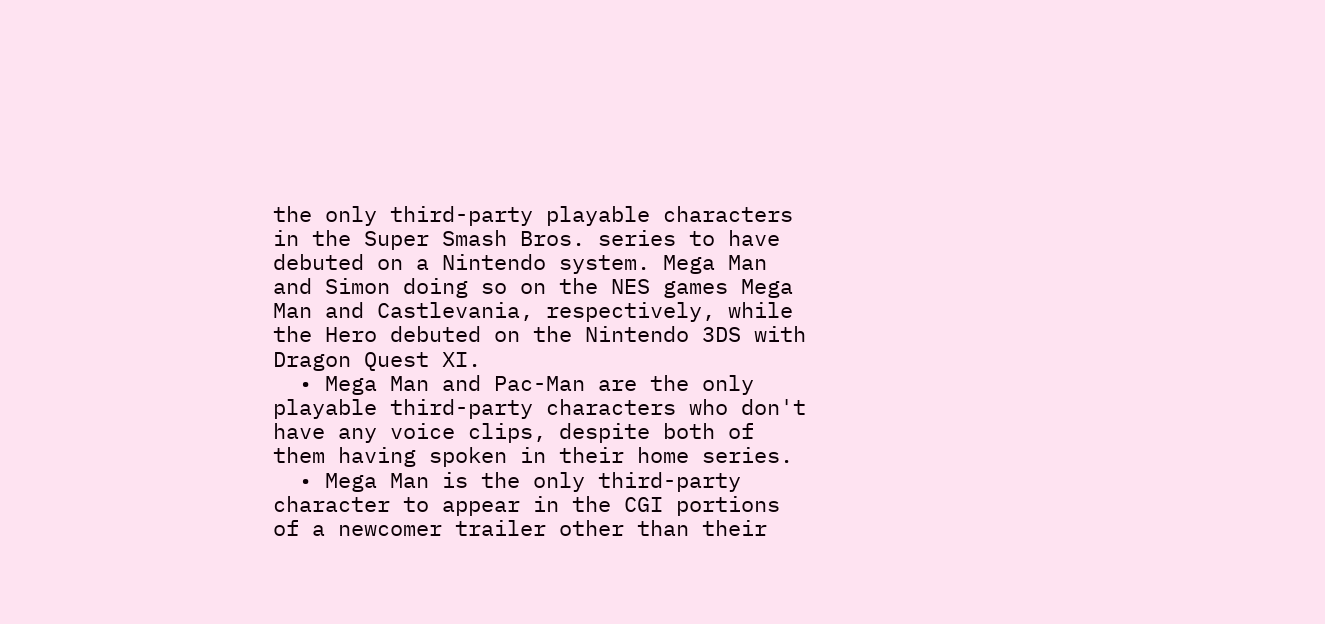the only third-party playable characters in the Super Smash Bros. series to have debuted on a Nintendo system. Mega Man and Simon doing so on the NES games Mega Man and Castlevania, respectively, while the Hero debuted on the Nintendo 3DS with Dragon Quest XI.
  • Mega Man and Pac-Man are the only playable third-party characters who don't have any voice clips, despite both of them having spoken in their home series.
  • Mega Man is the only third-party character to appear in the CGI portions of a newcomer trailer other than their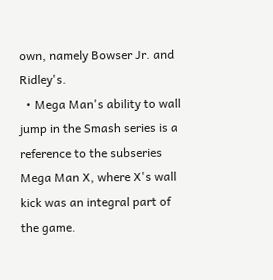own, namely Bowser Jr. and Ridley's.
  • Mega Man's ability to wall jump in the Smash series is a reference to the subseries Mega Man X, where X's wall kick was an integral part of the game.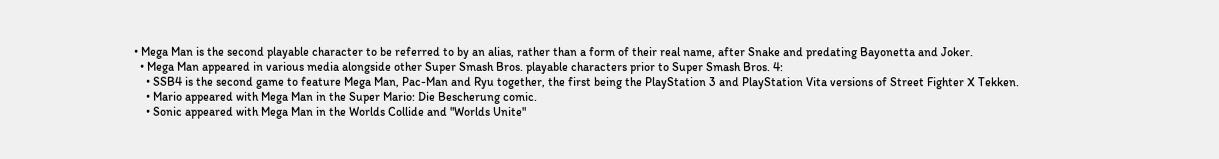• Mega Man is the second playable character to be referred to by an alias, rather than a form of their real name, after Snake and predating Bayonetta and Joker.
  • Mega Man appeared in various media alongside other Super Smash Bros. playable characters prior to Super Smash Bros. 4:
    • SSB4 is the second game to feature Mega Man, Pac-Man and Ryu together, the first being the PlayStation 3 and PlayStation Vita versions of Street Fighter X Tekken.
    • Mario appeared with Mega Man in the Super Mario: Die Bescherung comic.
    • Sonic appeared with Mega Man in the Worlds Collide and "Worlds Unite"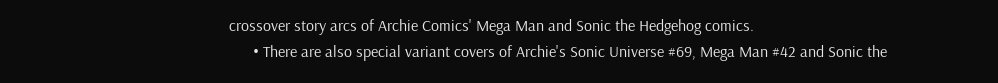crossover story arcs of Archie Comics' Mega Man and Sonic the Hedgehog comics.
      • There are also special variant covers of Archie's Sonic Universe #69, Mega Man #42 and Sonic the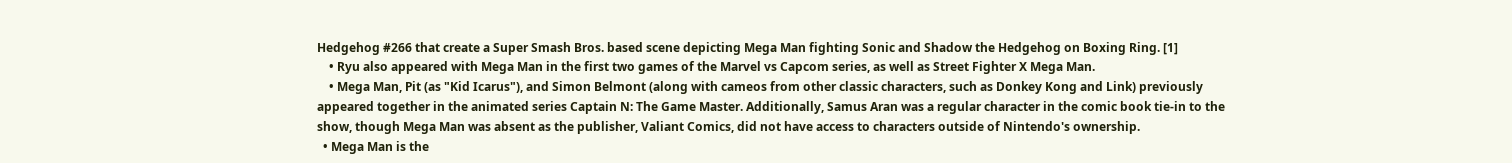Hedgehog #266 that create a Super Smash Bros. based scene depicting Mega Man fighting Sonic and Shadow the Hedgehog on Boxing Ring. [1]
    • Ryu also appeared with Mega Man in the first two games of the Marvel vs Capcom series, as well as Street Fighter X Mega Man.
    • Mega Man, Pit (as "Kid Icarus"), and Simon Belmont (along with cameos from other classic characters, such as Donkey Kong and Link) previously appeared together in the animated series Captain N: The Game Master. Additionally, Samus Aran was a regular character in the comic book tie-in to the show, though Mega Man was absent as the publisher, Valiant Comics, did not have access to characters outside of Nintendo's ownership.
  • Mega Man is the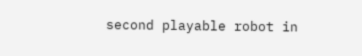second playable robot in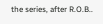the series, after R.O.B..